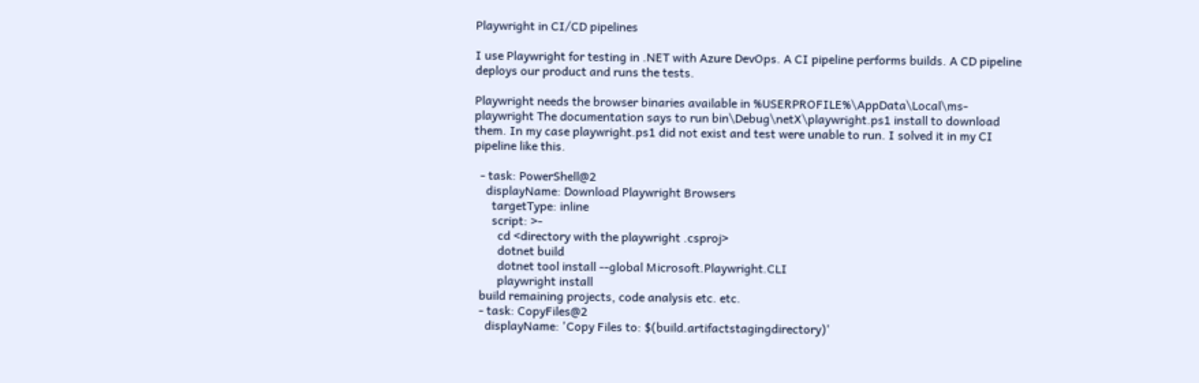Playwright in CI/CD pipelines

I use Playwright for testing in .NET with Azure DevOps. A CI pipeline performs builds. A CD pipeline deploys our product and runs the tests.

Playwright needs the browser binaries available in %USERPROFILE%\AppData\Local\ms-playwright The documentation says to run bin\Debug\netX\playwright.ps1 install to download them. In my case playwright.ps1 did not exist and test were unable to run. I solved it in my CI pipeline like this.

  - task: PowerShell@2
    displayName: Download Playwright Browsers
      targetType: inline
      script: >-
        cd <directory with the playwright .csproj>
        dotnet build
        dotnet tool install --global Microsoft.Playwright.CLI
        playwright install
  build remaining projects, code analysis etc. etc.
  - task: CopyFiles@2
    displayName: 'Copy Files to: $(build.artifactstagingdirectory)'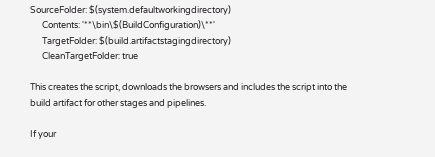SourceFolder: $(system.defaultworkingdirectory)
      Contents: '**\bin\$(BuildConfiguration)\**'
      TargetFolder: $(build.artifactstagingdirectory)
      CleanTargetFolder: true

This creates the script, downloads the browsers and includes the script into the build artifact for other stages and pipelines.

If your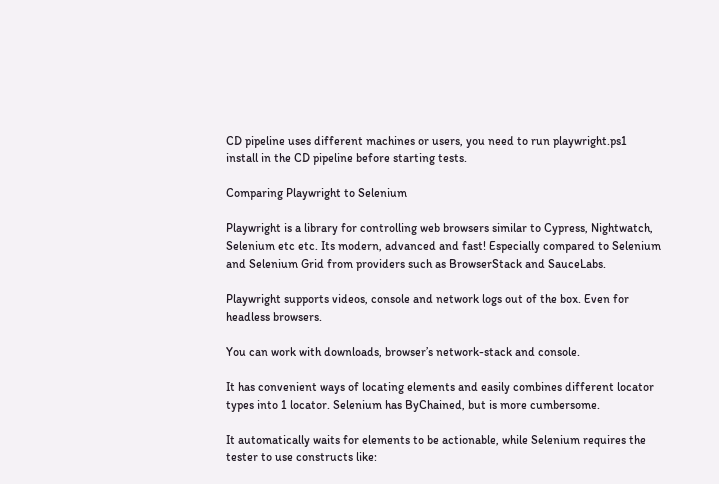CD pipeline uses different machines or users, you need to run playwright.ps1 install in the CD pipeline before starting tests.

Comparing Playwright to Selenium

Playwright is a library for controlling web browsers similar to Cypress, Nightwatch, Selenium etc etc. Its modern, advanced and fast! Especially compared to Selenium and Selenium Grid from providers such as BrowserStack and SauceLabs.

Playwright supports videos, console and network logs out of the box. Even for headless browsers.

You can work with downloads, browser’s network-stack and console.

It has convenient ways of locating elements and easily combines different locator types into 1 locator. Selenium has ByChained, but is more cumbersome.

It automatically waits for elements to be actionable, while Selenium requires the tester to use constructs like: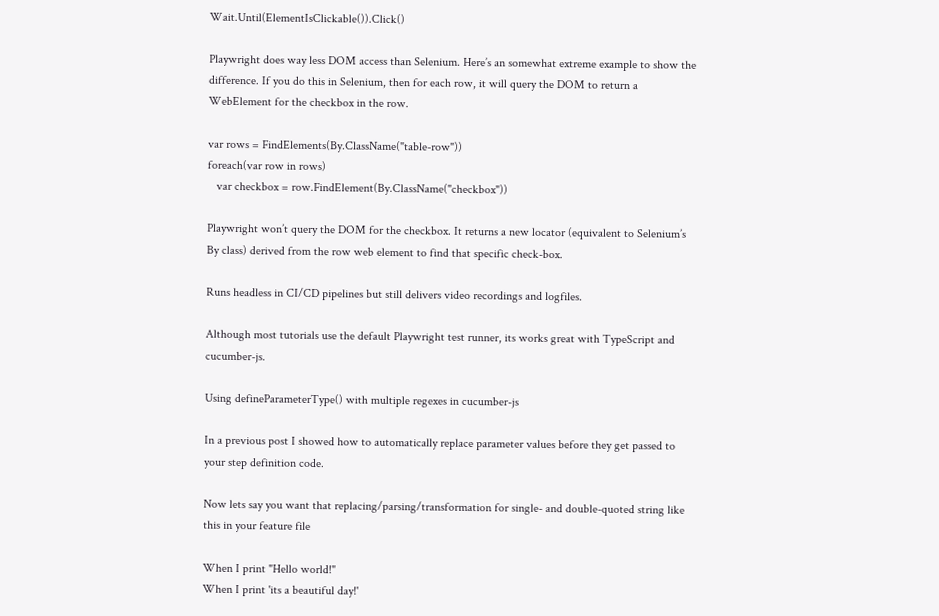Wait.Until(ElementIsClickable()).Click()

Playwright does way less DOM access than Selenium. Here’s an somewhat extreme example to show the difference. If you do this in Selenium, then for each row, it will query the DOM to return a WebElement for the checkbox in the row.

var rows = FindElements(By.ClassName("table-row"))
foreach(var row in rows)
   var checkbox = row.FindElement(By.ClassName("checkbox"))

Playwright won’t query the DOM for the checkbox. It returns a new locator (equivalent to Selenium’s By class) derived from the row web element to find that specific check-box.

Runs headless in CI/CD pipelines but still delivers video recordings and logfiles.

Although most tutorials use the default Playwright test runner, its works great with TypeScript and cucumber-js.

Using defineParameterType() with multiple regexes in cucumber-js

In a previous post I showed how to automatically replace parameter values before they get passed to your step definition code.

Now lets say you want that replacing/parsing/transformation for single- and double-quoted string like this in your feature file

When I print "Hello world!"
When I print 'its a beautiful day!'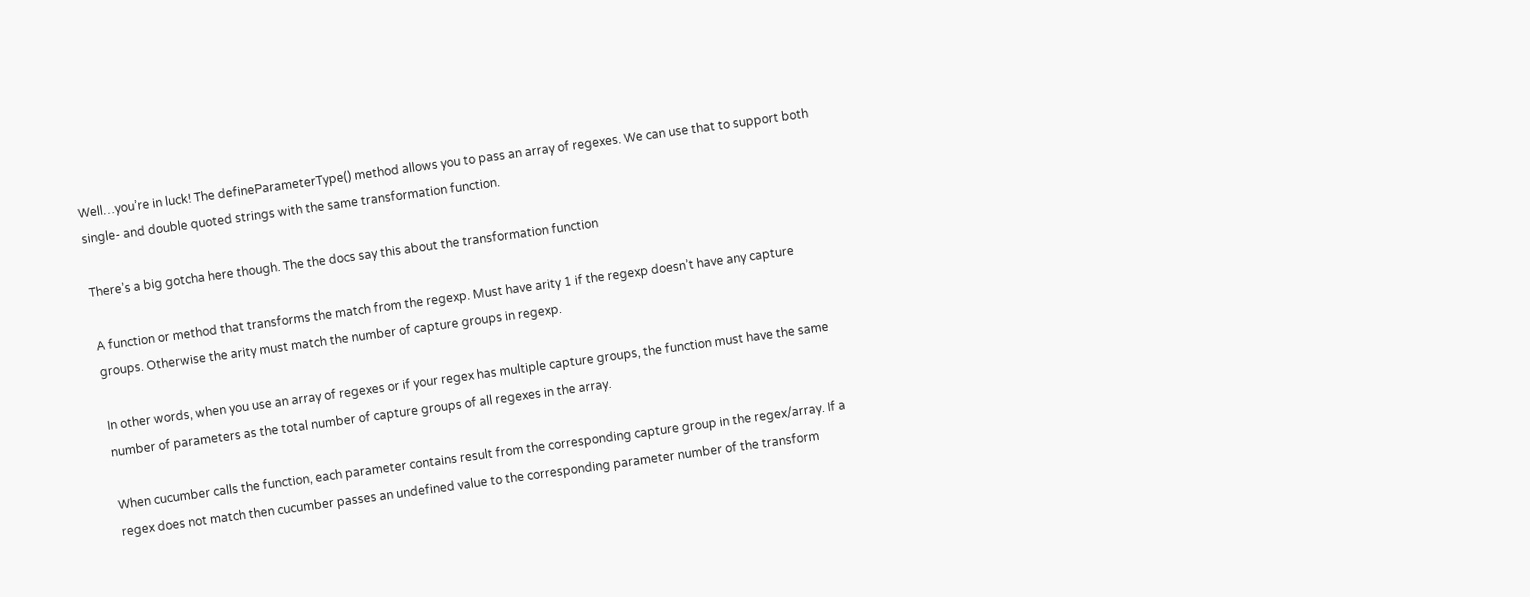Well…you’re in luck! The defineParameterType() method allows you to pass an array of regexes. We can use that to support both single- and double quoted strings with the same transformation function.

There’s a big gotcha here though. The the docs say this about the transformation function

A function or method that transforms the match from the regexp. Must have arity 1 if the regexp doesn’t have any capture groups. Otherwise the arity must match the number of capture groups in regexp.

In other words, when you use an array of regexes or if your regex has multiple capture groups, the function must have the same number of parameters as the total number of capture groups of all regexes in the array.

When cucumber calls the function, each parameter contains result from the corresponding capture group in the regex/array. If a regex does not match then cucumber passes an undefined value to the corresponding parameter number of the transform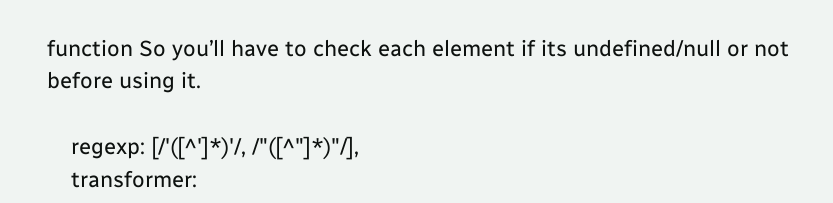function So you’ll have to check each element if its undefined/null or not before using it.

    regexp: [/'([^']*)'/, /"([^"]*)"/],
    transformer: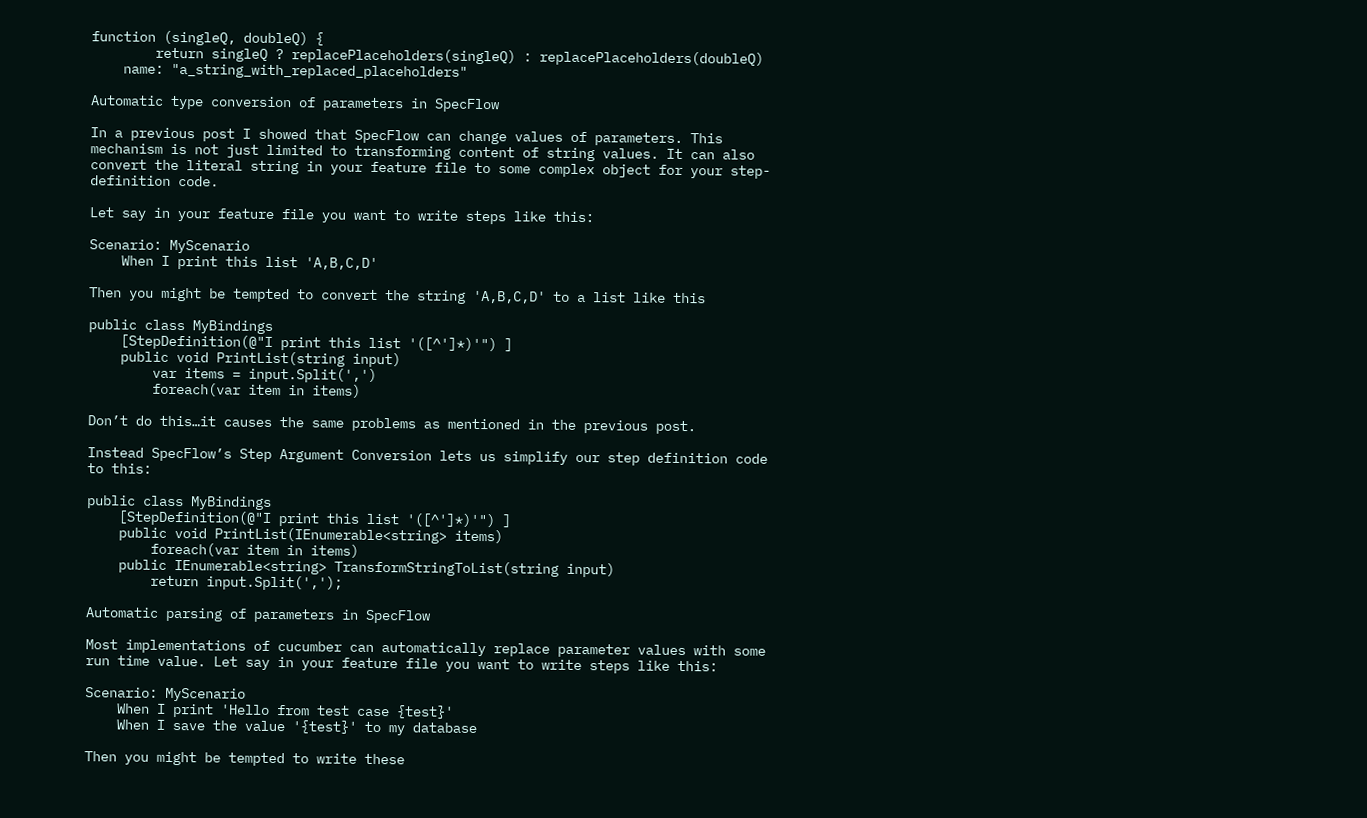function (singleQ, doubleQ) {
        return singleQ ? replacePlaceholders(singleQ) : replacePlaceholders(doubleQ)
    name: "a_string_with_replaced_placeholders"

Automatic type conversion of parameters in SpecFlow

In a previous post I showed that SpecFlow can change values of parameters. This mechanism is not just limited to transforming content of string values. It can also convert the literal string in your feature file to some complex object for your step-definition code.

Let say in your feature file you want to write steps like this:

Scenario: MyScenario
    When I print this list 'A,B,C,D'

Then you might be tempted to convert the string 'A,B,C,D' to a list like this

public class MyBindings
    [StepDefinition(@"I print this list '([^']*)'") ]
    public void PrintList(string input)
        var items = input.Split(',')
        foreach(var item in items)

Don’t do this…it causes the same problems as mentioned in the previous post.

Instead SpecFlow’s Step Argument Conversion lets us simplify our step definition code to this:

public class MyBindings
    [StepDefinition(@"I print this list '([^']*)'") ]
    public void PrintList(IEnumerable<string> items)
        foreach(var item in items)
    public IEnumerable<string> TransformStringToList(string input)
        return input.Split(',');

Automatic parsing of parameters in SpecFlow

Most implementations of cucumber can automatically replace parameter values with some run time value. Let say in your feature file you want to write steps like this:

Scenario: MyScenario
    When I print 'Hello from test case {test}'
    When I save the value '{test}' to my database

Then you might be tempted to write these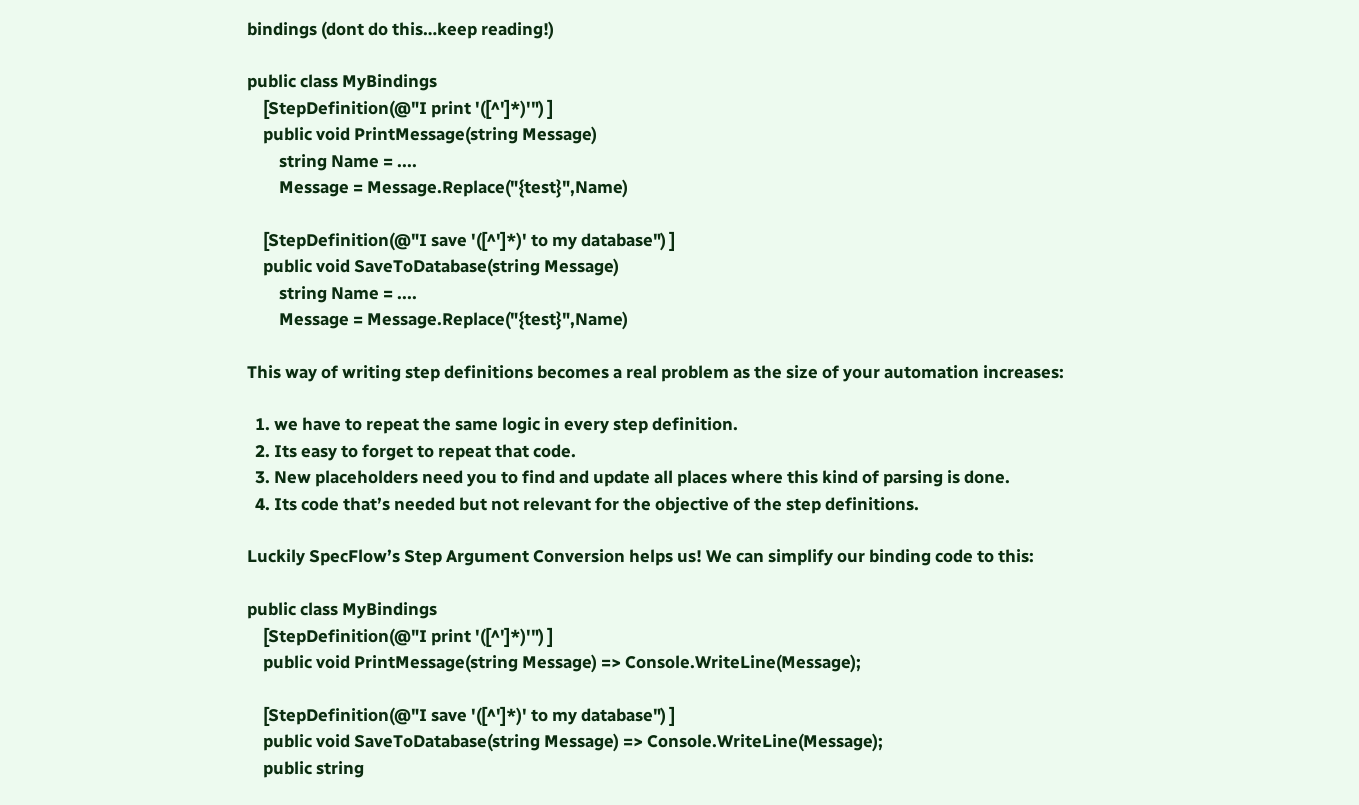bindings (dont do this…keep reading!)

public class MyBindings
    [StepDefinition(@"I print '([^']*)'") ]
    public void PrintMessage(string Message)
        string Name = ....
        Message = Message.Replace("{test}",Name)

    [StepDefinition(@"I save '([^']*)' to my database") ]
    public void SaveToDatabase(string Message)
        string Name = ....
        Message = Message.Replace("{test}",Name)

This way of writing step definitions becomes a real problem as the size of your automation increases:

  1. we have to repeat the same logic in every step definition.
  2. Its easy to forget to repeat that code.
  3. New placeholders need you to find and update all places where this kind of parsing is done.
  4. Its code that’s needed but not relevant for the objective of the step definitions.

Luckily SpecFlow’s Step Argument Conversion helps us! We can simplify our binding code to this:

public class MyBindings
    [StepDefinition(@"I print '([^']*)'") ]
    public void PrintMessage(string Message) => Console.WriteLine(Message);

    [StepDefinition(@"I save '([^']*)' to my database") ]
    public void SaveToDatabase(string Message) => Console.WriteLine(Message);
    public string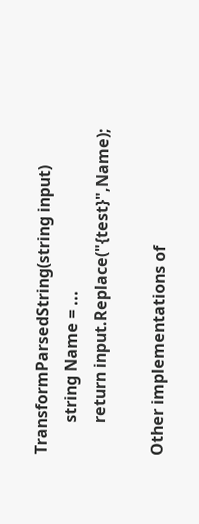TransformParsedString(string input)
        string Name = ...
        return input.Replace("{test}",Name);

Other implementations of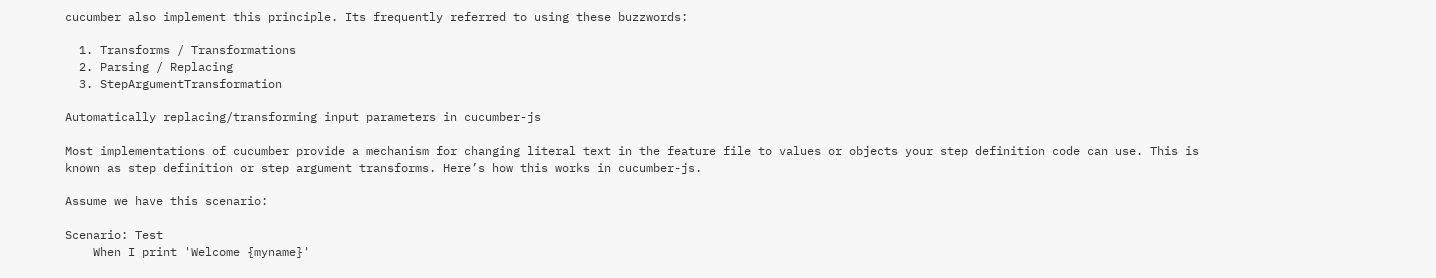cucumber also implement this principle. Its frequently referred to using these buzzwords:

  1. Transforms / Transformations
  2. Parsing / Replacing
  3. StepArgumentTransformation

Automatically replacing/transforming input parameters in cucumber-js

Most implementations of cucumber provide a mechanism for changing literal text in the feature file to values or objects your step definition code can use. This is known as step definition or step argument transforms. Here’s how this works in cucumber-js.

Assume we have this scenario:

Scenario: Test
    When I print 'Welcome {myname}'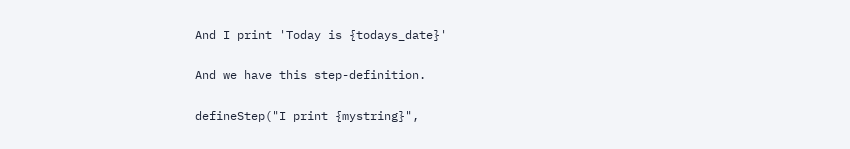And I print 'Today is {todays_date}'

And we have this step-definition.

defineStep("I print {mystring}",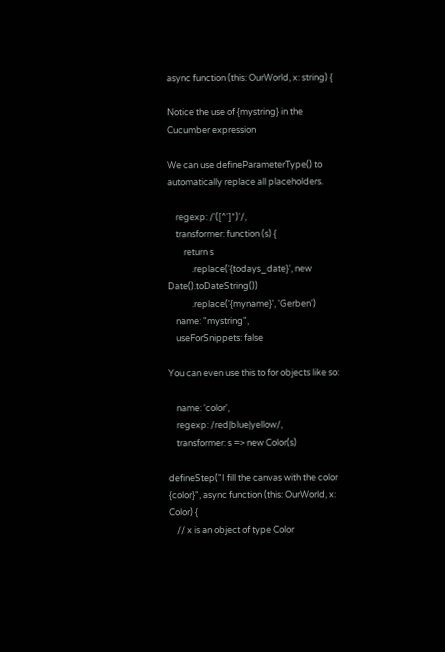async function (this: OurWorld, x: string) {

Notice the use of {mystring} in the Cucumber expression

We can use defineParameterType() to automatically replace all placeholders.

    regexp: /'([^']*)'/,
    transformer: function (s) {
        return s
            .replace('{todays_date}', new Date().toDateString())
            .replace('{myname}', 'Gerben')
    name: "mystring",
    useForSnippets: false

You can even use this to for objects like so:

    name: 'color',
    regexp: /red|blue|yellow/,
    transformer: s => new Color(s)

defineStep("I fill the canvas with the color {color}", async function (this: OurWorld, x: Color) {
    // x is an object of type Color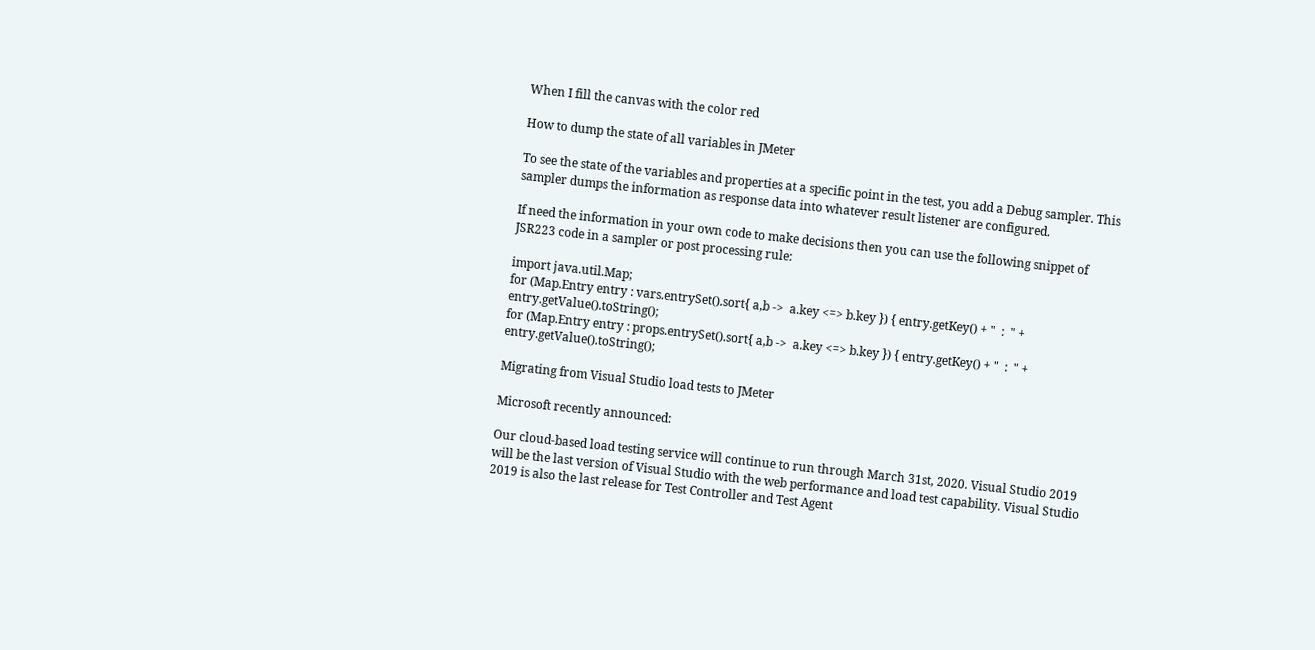When I fill the canvas with the color red

How to dump the state of all variables in JMeter

To see the state of the variables and properties at a specific point in the test, you add a Debug sampler. This sampler dumps the information as response data into whatever result listener are configured.

If need the information in your own code to make decisions then you can use the following snippet of JSR223 code in a sampler or post processing rule:

import java.util.Map;
for (Map.Entry entry : vars.entrySet().sort{ a,b ->  a.key <=> b.key }) { entry.getKey() + "  :  " + entry.getValue().toString();
for (Map.Entry entry : props.entrySet().sort{ a,b ->  a.key <=> b.key }) { entry.getKey() + "  :  " + entry.getValue().toString();

Migrating from Visual Studio load tests to JMeter

Microsoft recently announced:

Our cloud-based load testing service will continue to run through March 31st, 2020. Visual Studio 2019 will be the last version of Visual Studio with the web performance and load test capability. Visual Studio 2019 is also the last release for Test Controller and Test Agent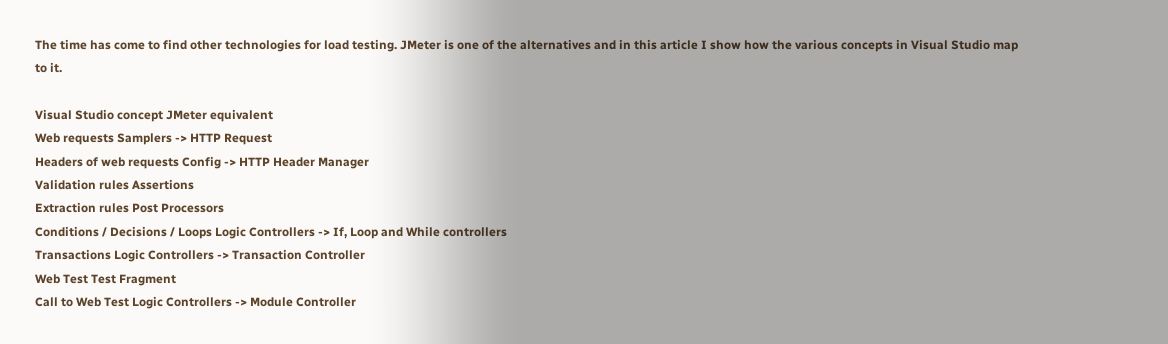The time has come to find other technologies for load testing. JMeter is one of the alternatives and in this article I show how the various concepts in Visual Studio map to it.

Visual Studio concept JMeter equivalent
Web requests Samplers -> HTTP Request
Headers of web requests Config -> HTTP Header Manager
Validation rules Assertions
Extraction rules Post Processors
Conditions / Decisions / Loops Logic Controllers -> If, Loop and While controllers
Transactions Logic Controllers -> Transaction Controller
Web Test Test Fragment
Call to Web Test Logic Controllers -> Module Controller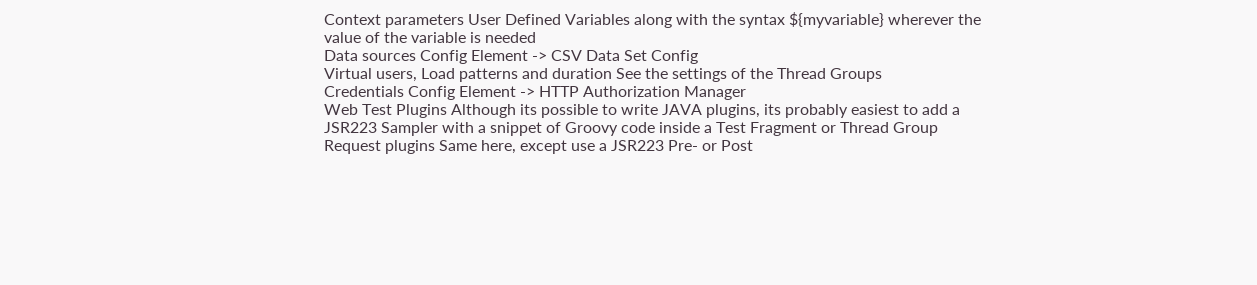Context parameters User Defined Variables along with the syntax ${myvariable} wherever the value of the variable is needed
Data sources Config Element -> CSV Data Set Config
Virtual users, Load patterns and duration See the settings of the Thread Groups
Credentials Config Element -> HTTP Authorization Manager
Web Test Plugins Although its possible to write JAVA plugins, its probably easiest to add a JSR223 Sampler with a snippet of Groovy code inside a Test Fragment or Thread Group
Request plugins Same here, except use a JSR223 Pre- or Post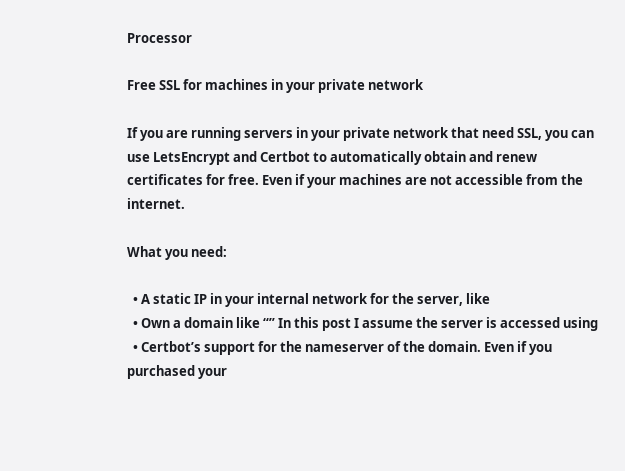Processor

Free SSL for machines in your private network

If you are running servers in your private network that need SSL, you can use LetsEncrypt and Certbot to automatically obtain and renew certificates for free. Even if your machines are not accessible from the internet.

What you need:

  • A static IP in your internal network for the server, like
  • Own a domain like “” In this post I assume the server is accessed using
  • Certbot’s support for the nameserver of the domain. Even if you purchased your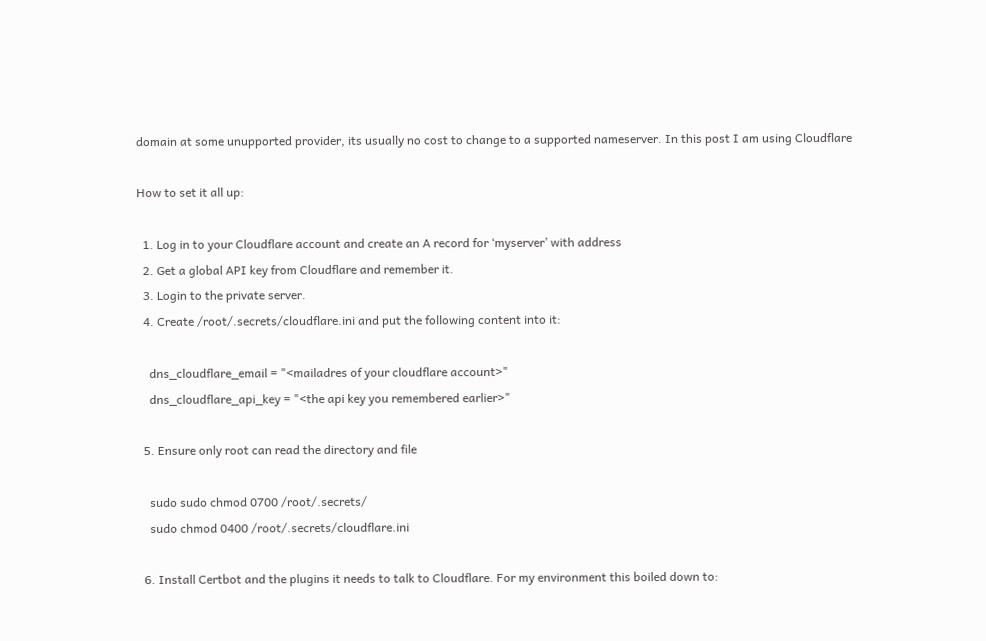domain at some unupported provider, its usually no cost to change to a supported nameserver. In this post I am using Cloudflare

How to set it all up:

  1. Log in to your Cloudflare account and create an A record for ‘myserver’ with address
  2. Get a global API key from Cloudflare and remember it.
  3. Login to the private server.
  4. Create /root/.secrets/cloudflare.ini and put the following content into it:

    dns_cloudflare_email = "<mailadres of your cloudflare account>"
    dns_cloudflare_api_key = "<the api key you remembered earlier>"

  5. Ensure only root can read the directory and file

    sudo sudo chmod 0700 /root/.secrets/
    sudo chmod 0400 /root/.secrets/cloudflare.ini

  6. Install Certbot and the plugins it needs to talk to Cloudflare. For my environment this boiled down to: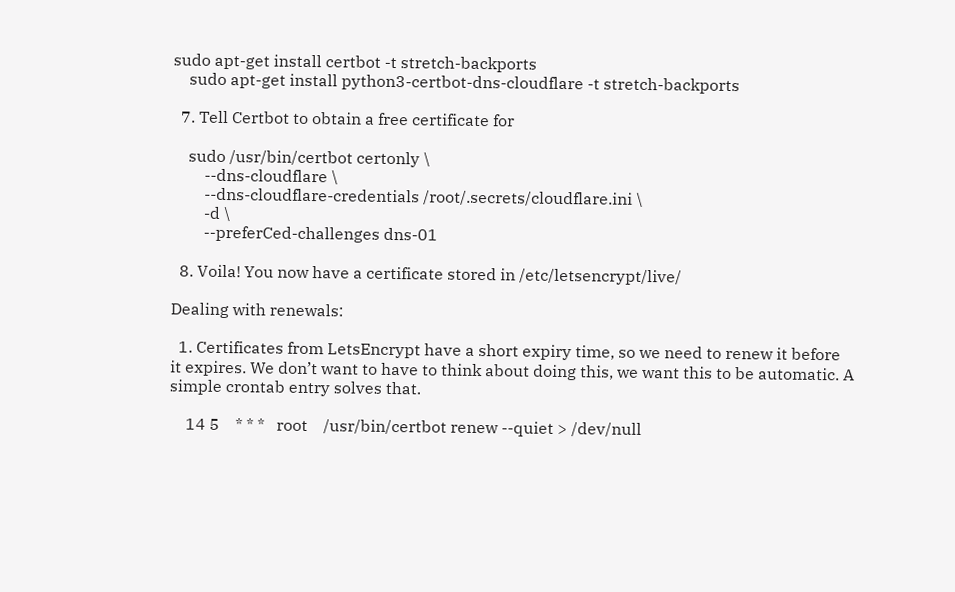sudo apt-get install certbot -t stretch-backports
    sudo apt-get install python3-certbot-dns-cloudflare -t stretch-backports

  7. Tell Certbot to obtain a free certificate for

    sudo /usr/bin/certbot certonly \
        --dns-cloudflare \
        --dns-cloudflare-credentials /root/.secrets/cloudflare.ini \
        -d \
        --preferCed-challenges dns-01

  8. Voila! You now have a certificate stored in /etc/letsencrypt/live/

Dealing with renewals:

  1. Certificates from LetsEncrypt have a short expiry time, so we need to renew it before it expires. We don’t want to have to think about doing this, we want this to be automatic. A simple crontab entry solves that.

    14 5    * * *   root    /usr/bin/certbot renew --quiet > /dev/null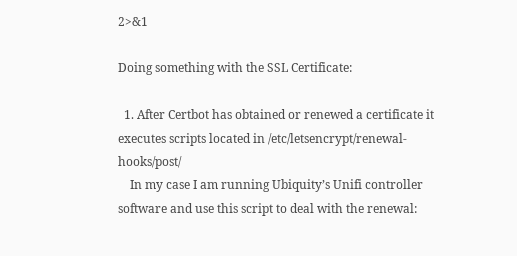2>&1

Doing something with the SSL Certificate:

  1. After Certbot has obtained or renewed a certificate it executes scripts located in /etc/letsencrypt/renewal-hooks/post/
    In my case I am running Ubiquity’s Unifi controller software and use this script to deal with the renewal: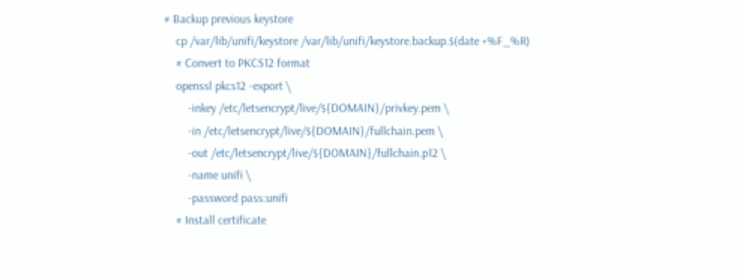# Backup previous keystore
    cp /var/lib/unifi/keystore /var/lib/unifi/keystore.backup.$(date +%F_%R)
    # Convert to PKCS12 format
    openssl pkcs12 -export \
        -inkey /etc/letsencrypt/live/${DOMAIN}/privkey.pem \
        -in /etc/letsencrypt/live/${DOMAIN}/fullchain.pem \
        -out /etc/letsencrypt/live/${DOMAIN}/fullchain.p12 \
        -name unifi \
        -password pass:unifi
    # Install certificate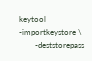keytool -importkeystore \
        -deststorepass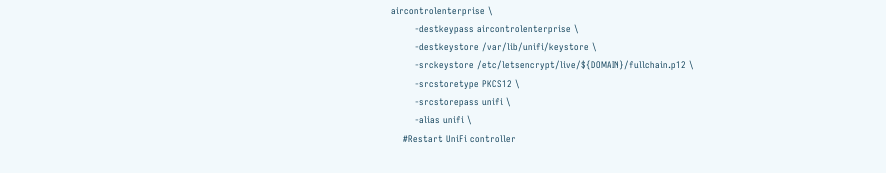aircontrolenterprise \
        -destkeypass aircontrolenterprise \
        -destkeystore /var/lib/unifi/keystore \
        -srckeystore /etc/letsencrypt/live/${DOMAIN}/fullchain.p12 \
        -srcstoretype PKCS12 \
        -srcstorepass unifi \
        -alias unifi \
    #Restart UniFi controller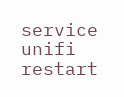service unifi restart